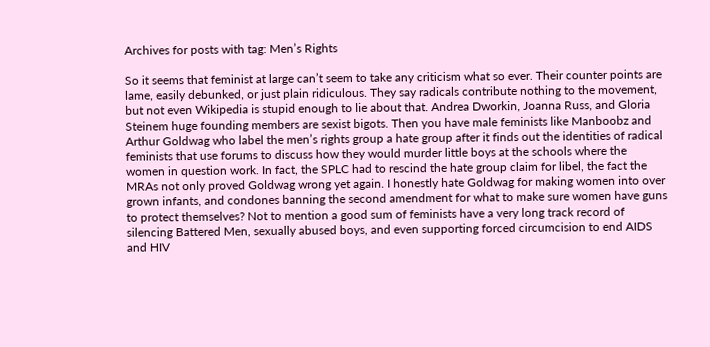Archives for posts with tag: Men’s Rights

So it seems that feminist at large can’t seem to take any criticism what so ever. Their counter points are lame, easily debunked, or just plain ridiculous. They say radicals contribute nothing to the movement, but not even Wikipedia is stupid enough to lie about that. Andrea Dworkin, Joanna Russ, and Gloria Steinem huge founding members are sexist bigots. Then you have male feminists like Manboobz and Arthur Goldwag who label the men’s rights group a hate group after it finds out the identities of radical feminists that use forums to discuss how they would murder little boys at the schools where the women in question work. In fact, the SPLC had to rescind the hate group claim for libel, the fact the MRAs not only proved Goldwag wrong yet again. I honestly hate Goldwag for making women into over grown infants, and condones banning the second amendment for what to make sure women have guns to protect themselves? Not to mention a good sum of feminists have a very long track record of silencing Battered Men, sexually abused boys, and even supporting forced circumcision to end AIDS and HIV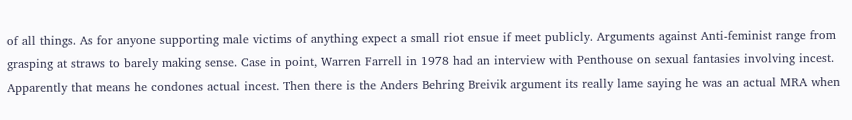of all things. As for anyone supporting male victims of anything expect a small riot ensue if meet publicly. Arguments against Anti-feminist range from grasping at straws to barely making sense. Case in point, Warren Farrell in 1978 had an interview with Penthouse on sexual fantasies involving incest. Apparently that means he condones actual incest. Then there is the Anders Behring Breivik argument its really lame saying he was an actual MRA when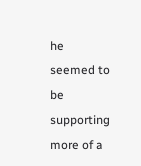he seemed to be supporting more of a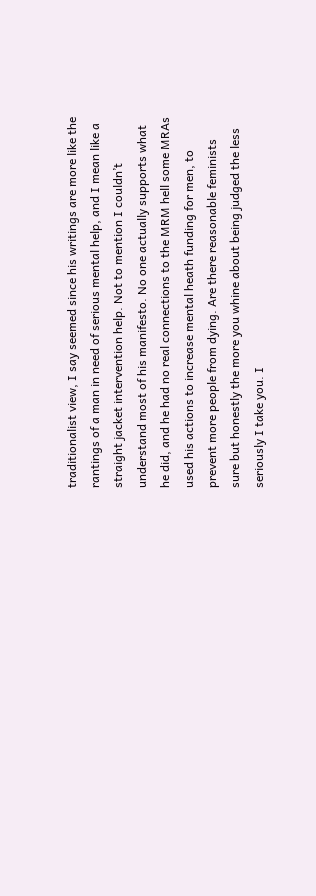traditionalist view, I say seemed since his writings are more like the rantings of a man in need of serious mental help, and I mean like a straight jacket intervention help. Not to mention I couldn’t understand most of his manifesto. No one actually supports what he did, and he had no real connections to the MRM hell some MRAs used his actions to increase mental heath funding for men, to prevent more people from dying. Are there reasonable feminists sure but honestly the more you whine about being judged the less seriously I take you. I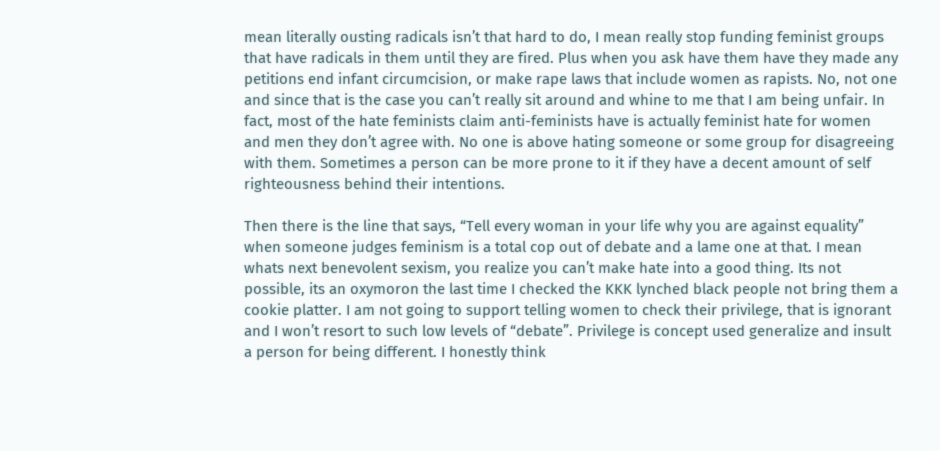mean literally ousting radicals isn’t that hard to do, I mean really stop funding feminist groups that have radicals in them until they are fired. Plus when you ask have them have they made any petitions end infant circumcision, or make rape laws that include women as rapists. No, not one and since that is the case you can’t really sit around and whine to me that I am being unfair. In fact, most of the hate feminists claim anti-feminists have is actually feminist hate for women and men they don’t agree with. No one is above hating someone or some group for disagreeing with them. Sometimes a person can be more prone to it if they have a decent amount of self righteousness behind their intentions.

Then there is the line that says, “Tell every woman in your life why you are against equality” when someone judges feminism is a total cop out of debate and a lame one at that. I mean whats next benevolent sexism, you realize you can’t make hate into a good thing. Its not possible, its an oxymoron the last time I checked the KKK lynched black people not bring them a cookie platter. I am not going to support telling women to check their privilege, that is ignorant and I won’t resort to such low levels of “debate”. Privilege is concept used generalize and insult a person for being different. I honestly think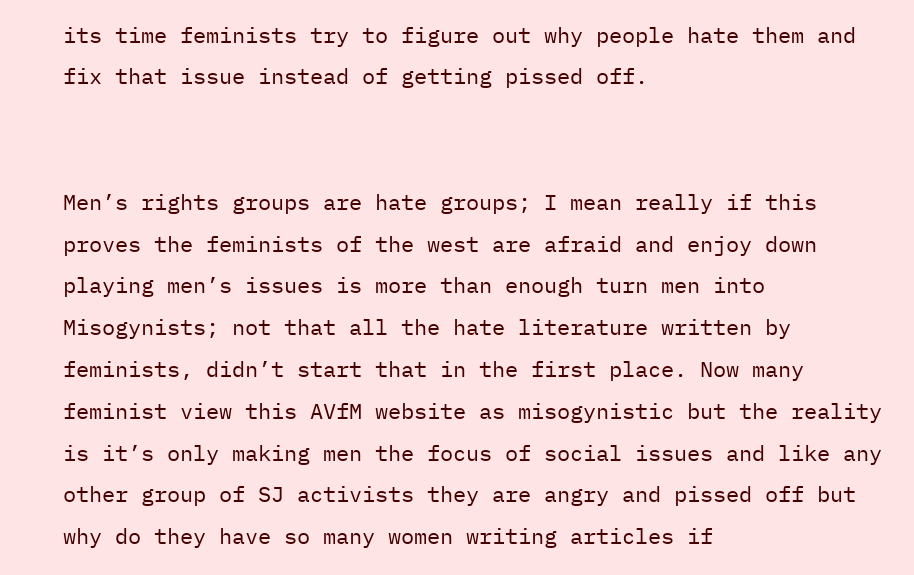its time feminists try to figure out why people hate them and fix that issue instead of getting pissed off.


Men’s rights groups are hate groups; I mean really if this proves the feminists of the west are afraid and enjoy down playing men’s issues is more than enough turn men into Misogynists; not that all the hate literature written by feminists, didn’t start that in the first place. Now many feminist view this AVfM website as misogynistic but the reality is it’s only making men the focus of social issues and like any other group of SJ activists they are angry and pissed off but why do they have so many women writing articles if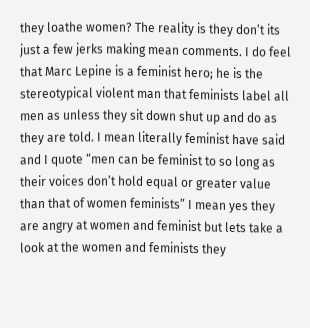they loathe women? The reality is they don’t its just a few jerks making mean comments. I do feel that Marc Lepine is a feminist hero; he is the stereotypical violent man that feminists label all men as unless they sit down shut up and do as they are told. I mean literally feminist have said and I quote “men can be feminist to so long as their voices don’t hold equal or greater value than that of women feminists” I mean yes they are angry at women and feminist but lets take a look at the women and feminists they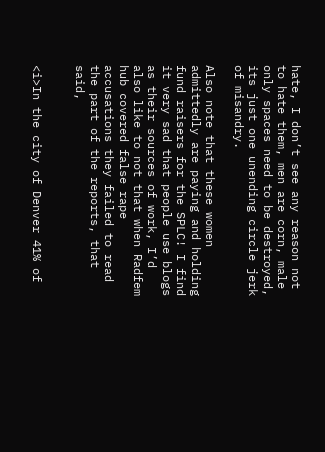hate, I don’t see any reason not to hate them, men are corn, male only spaces need to be destroyed, its just one unending circle jerk of misandry.

Also note that these women admittedly are paying and holding fund raisers for the SPLC! I find it very sad that people use blogs as their sources of work, I’d also like to not that when Radfem hub covered false rape accusations they failed to read the part of the reports, that said,


<i>In the city of Denver 41% of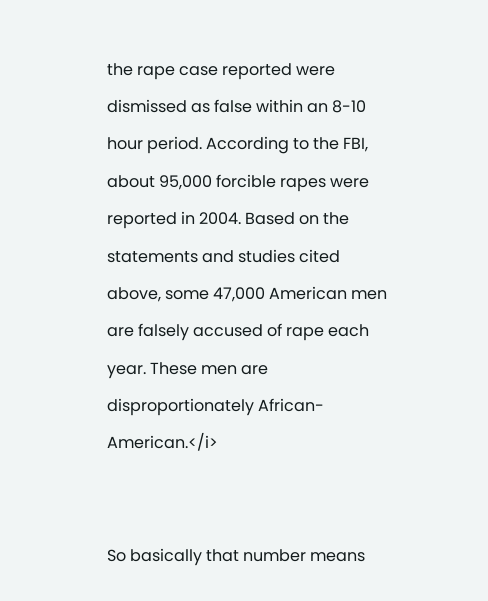the rape case reported were dismissed as false within an 8-10 hour period. According to the FBI, about 95,000 forcible rapes were reported in 2004. Based on the statements and studies cited above, some 47,000 American men are falsely accused of rape each year. These men are disproportionately African-American.</i>


So basically that number means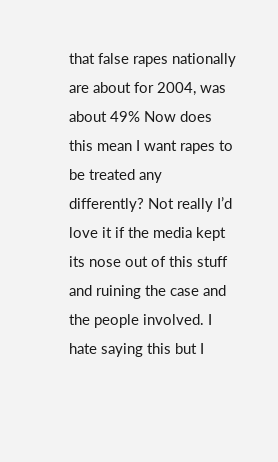that false rapes nationally are about for 2004, was about 49% Now does this mean I want rapes to be treated any differently? Not really I’d love it if the media kept its nose out of this stuff and ruining the case and the people involved. I hate saying this but I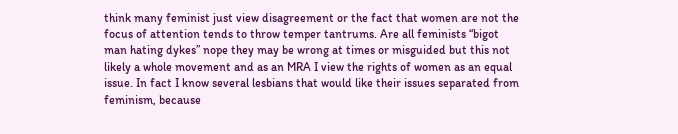think many feminist just view disagreement or the fact that women are not the focus of attention tends to throw temper tantrums. Are all feminists “bigot man hating dykes” nope they may be wrong at times or misguided but this not likely a whole movement and as an MRA I view the rights of women as an equal issue. In fact I know several lesbians that would like their issues separated from feminism, because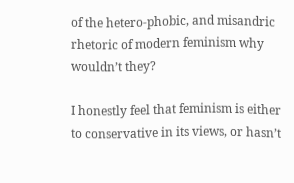of the hetero-phobic, and misandric rhetoric of modern feminism why wouldn’t they?

I honestly feel that feminism is either to conservative in its views, or hasn’t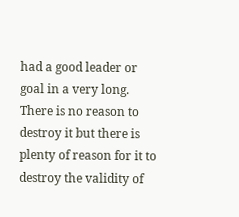had a good leader or goal in a very long. There is no reason to destroy it but there is plenty of reason for it to destroy the validity of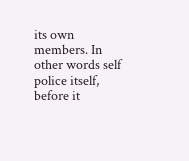its own members. In other words self police itself, before it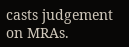casts judgement on MRAs.